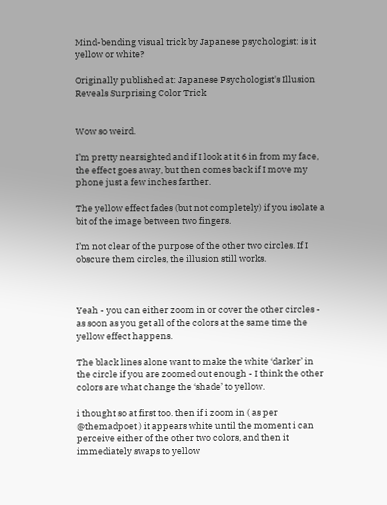Mind-bending visual trick by Japanese psychologist: is it yellow or white?

Originally published at: Japanese Psychologist's Illusion Reveals Surprising Color Trick


Wow so weird.

I’m pretty nearsighted and if I look at it 6 in from my face, the effect goes away, but then comes back if I move my phone just a few inches farther.

The yellow effect fades (but not completely) if you isolate a bit of the image between two fingers.

I’m not clear of the purpose of the other two circles. If I obscure them circles, the illusion still works.



Yeah - you can either zoom in or cover the other circles - as soon as you get all of the colors at the same time the yellow effect happens.

The black lines alone want to make the white ‘darker’ in the circle if you are zoomed out enough - I think the other colors are what change the ‘shade’ to yellow.

i thought so at first too. then if i zoom in ( as per @themadpoet ) it appears white until the moment i can perceive either of the other two colors, and then it immediately swaps to yellow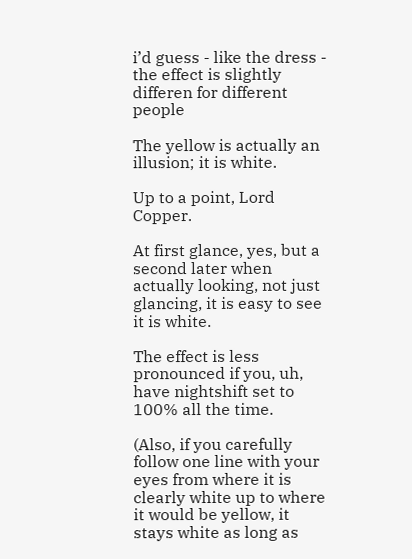i’d guess - like the dress - the effect is slightly differen for different people

The yellow is actually an illusion; it is white.

Up to a point, Lord Copper.

At first glance, yes, but a second later when actually looking, not just glancing, it is easy to see it is white.

The effect is less pronounced if you, uh, have nightshift set to 100% all the time.

(Also, if you carefully follow one line with your eyes from where it is clearly white up to where it would be yellow, it stays white as long as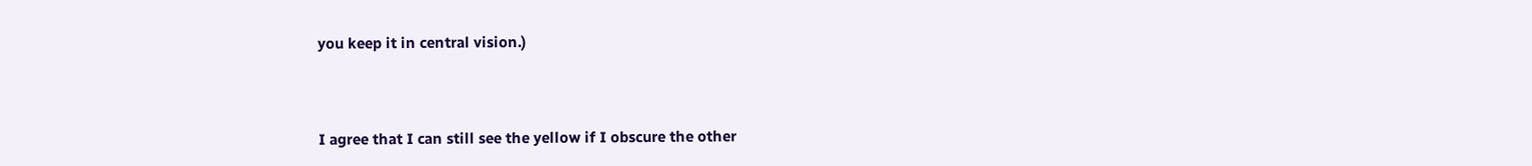you keep it in central vision.)



I agree that I can still see the yellow if I obscure the other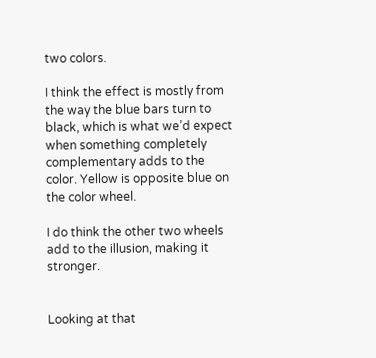two colors.

I think the effect is mostly from the way the blue bars turn to black, which is what we’d expect when something completely complementary adds to the color. Yellow is opposite blue on the color wheel.

I do think the other two wheels add to the illusion, making it stronger.


Looking at that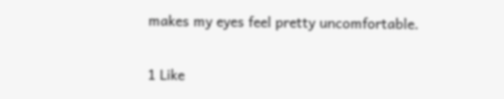makes my eyes feel pretty uncomfortable.

1 Like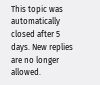This topic was automatically closed after 5 days. New replies are no longer allowed.